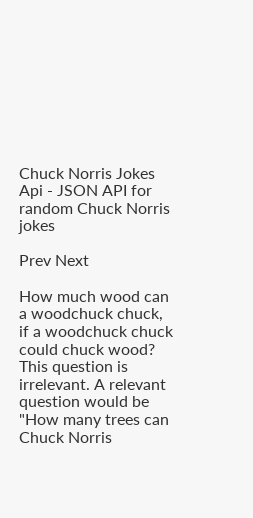Chuck Norris Jokes Api - JSON API for random Chuck Norris jokes

Prev Next

How much wood can a woodchuck chuck, if a woodchuck chuck could chuck wood? This question is irrelevant. A relevant question would be "How many trees can Chuck Norris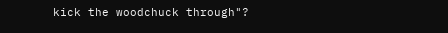kick the woodchuck through"?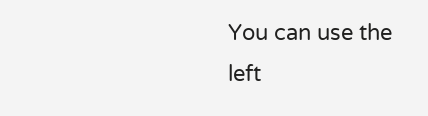You can use the left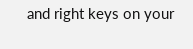and right keys on your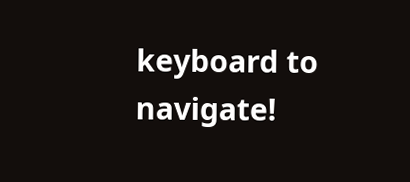keyboard to navigate!